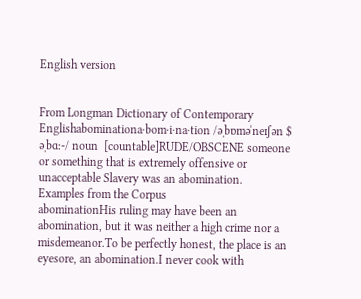English version


From Longman Dictionary of Contemporary Englishabominationa‧bom‧i‧na‧tion /əˌbɒməˈneɪʃən $ əˌbɑː-/ noun  [countable]RUDE/OBSCENE someone or something that is extremely offensive or unacceptable Slavery was an abomination.
Examples from the Corpus
abominationHis ruling may have been an abomination, but it was neither a high crime nor a misdemeanor.To be perfectly honest, the place is an eyesore, an abomination.I never cook with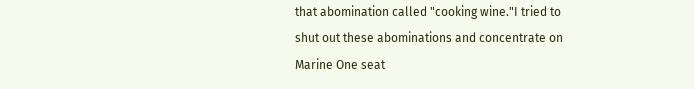that abomination called "cooking wine."I tried to shut out these abominations and concentrate on Marine One seat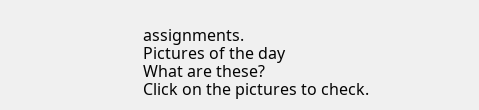assignments.
Pictures of the day
What are these?
Click on the pictures to check.